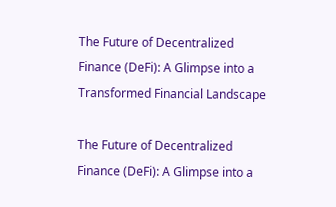The Future of Decentralized Finance (DeFi): A Glimpse into a Transformed Financial Landscape

The Future of Decentralized Finance (DeFi): A Glimpse into a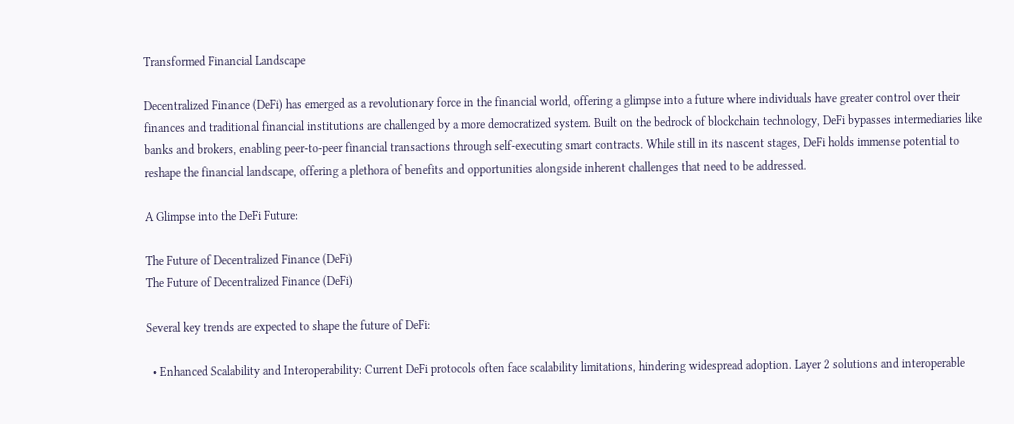Transformed Financial Landscape

Decentralized Finance (DeFi) has emerged as a revolutionary force in the financial world, offering a glimpse into a future where individuals have greater control over their finances and traditional financial institutions are challenged by a more democratized system. Built on the bedrock of blockchain technology, DeFi bypasses intermediaries like banks and brokers, enabling peer-to-peer financial transactions through self-executing smart contracts. While still in its nascent stages, DeFi holds immense potential to reshape the financial landscape, offering a plethora of benefits and opportunities alongside inherent challenges that need to be addressed.

A Glimpse into the DeFi Future:

The Future of Decentralized Finance (DeFi)
The Future of Decentralized Finance (DeFi)

Several key trends are expected to shape the future of DeFi:

  • Enhanced Scalability and Interoperability: Current DeFi protocols often face scalability limitations, hindering widespread adoption. Layer 2 solutions and interoperable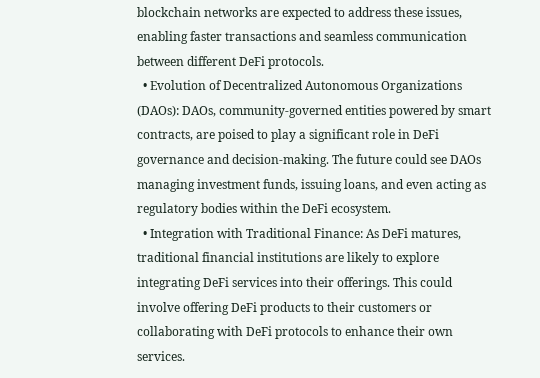blockchain networks are expected to address these issues, enabling faster transactions and seamless communication between different DeFi protocols.
  • Evolution of Decentralized Autonomous Organizations (DAOs): DAOs, community-governed entities powered by smart contracts, are poised to play a significant role in DeFi governance and decision-making. The future could see DAOs managing investment funds, issuing loans, and even acting as regulatory bodies within the DeFi ecosystem.
  • Integration with Traditional Finance: As DeFi matures, traditional financial institutions are likely to explore integrating DeFi services into their offerings. This could involve offering DeFi products to their customers or collaborating with DeFi protocols to enhance their own services.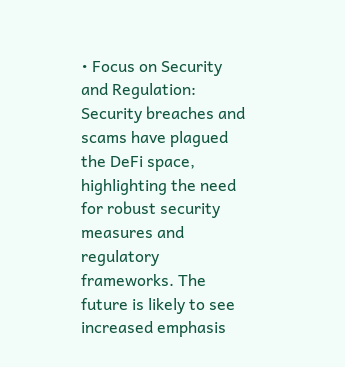• Focus on Security and Regulation: Security breaches and scams have plagued the DeFi space, highlighting the need for robust security measures and regulatory frameworks. The future is likely to see increased emphasis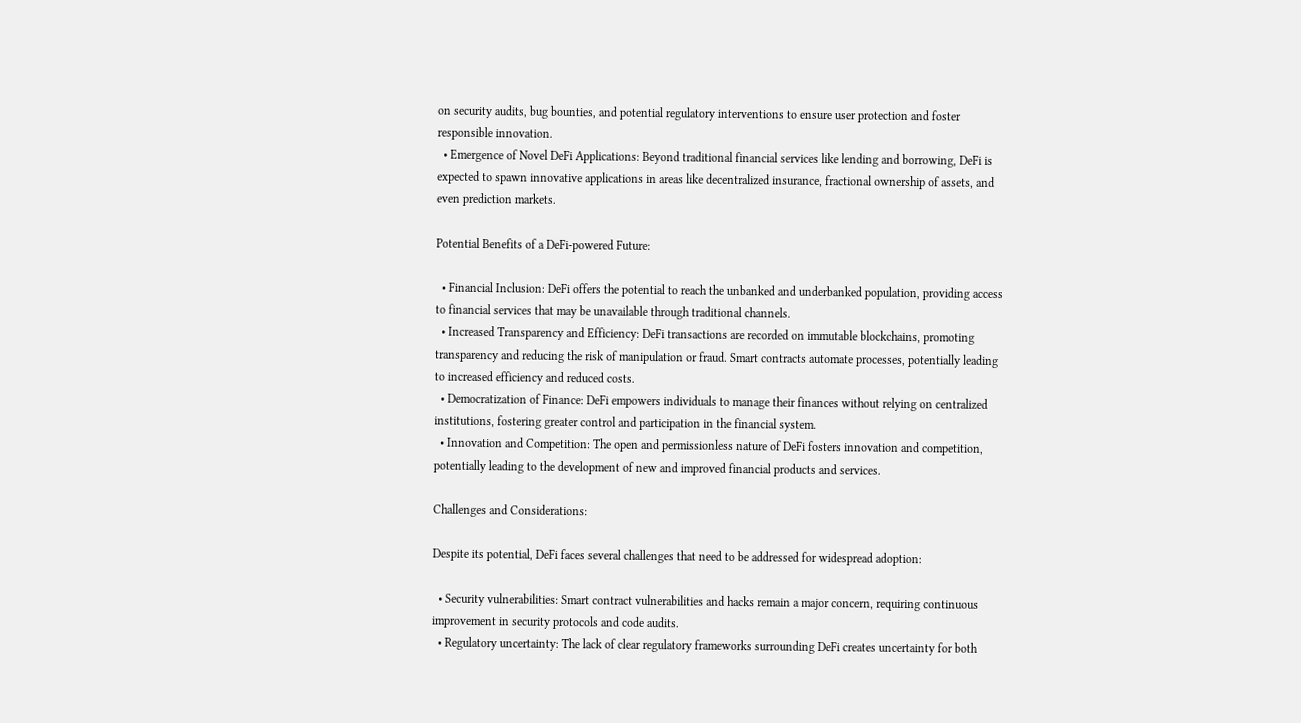on security audits, bug bounties, and potential regulatory interventions to ensure user protection and foster responsible innovation.
  • Emergence of Novel DeFi Applications: Beyond traditional financial services like lending and borrowing, DeFi is expected to spawn innovative applications in areas like decentralized insurance, fractional ownership of assets, and even prediction markets.

Potential Benefits of a DeFi-powered Future:

  • Financial Inclusion: DeFi offers the potential to reach the unbanked and underbanked population, providing access to financial services that may be unavailable through traditional channels.
  • Increased Transparency and Efficiency: DeFi transactions are recorded on immutable blockchains, promoting transparency and reducing the risk of manipulation or fraud. Smart contracts automate processes, potentially leading to increased efficiency and reduced costs.
  • Democratization of Finance: DeFi empowers individuals to manage their finances without relying on centralized institutions, fostering greater control and participation in the financial system.
  • Innovation and Competition: The open and permissionless nature of DeFi fosters innovation and competition, potentially leading to the development of new and improved financial products and services.

Challenges and Considerations:

Despite its potential, DeFi faces several challenges that need to be addressed for widespread adoption:

  • Security vulnerabilities: Smart contract vulnerabilities and hacks remain a major concern, requiring continuous improvement in security protocols and code audits.
  • Regulatory uncertainty: The lack of clear regulatory frameworks surrounding DeFi creates uncertainty for both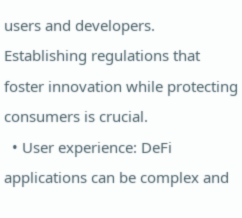users and developers. Establishing regulations that foster innovation while protecting consumers is crucial.
  • User experience: DeFi applications can be complex and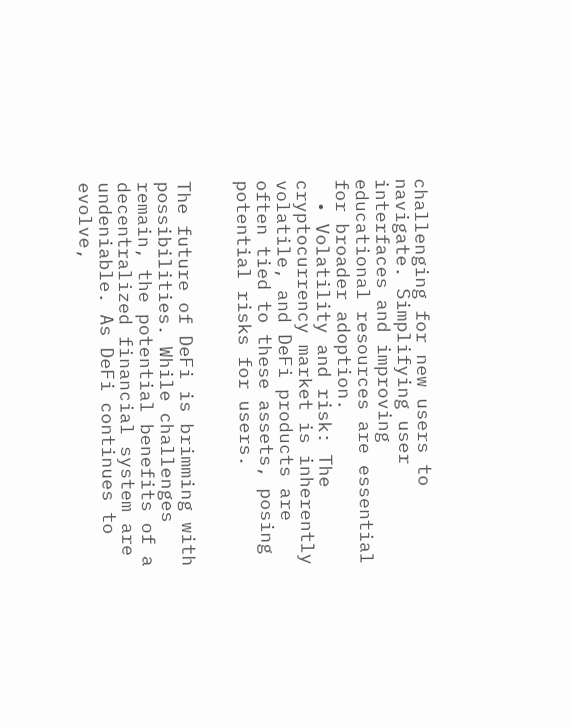challenging for new users to navigate. Simplifying user interfaces and improving educational resources are essential for broader adoption.
  • Volatility and risk: The cryptocurrency market is inherently volatile, and DeFi products are often tied to these assets, posing potential risks for users.


The future of DeFi is brimming with possibilities. While challenges remain, the potential benefits of a decentralized financial system are undeniable. As DeFi continues to evolve,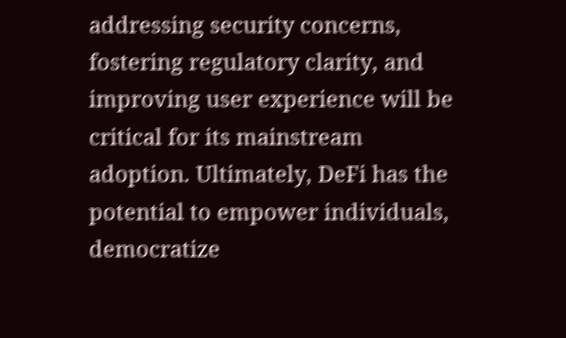addressing security concerns, fostering regulatory clarity, and improving user experience will be critical for its mainstream adoption. Ultimately, DeFi has the potential to empower individuals, democratize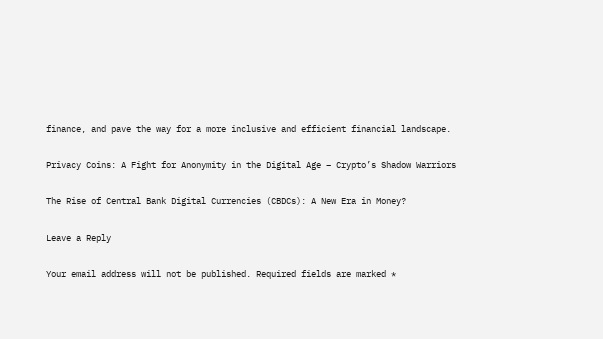finance, and pave the way for a more inclusive and efficient financial landscape.

Privacy Coins: A Fight for Anonymity in the Digital Age – Crypto’s Shadow Warriors

The Rise of Central Bank Digital Currencies (CBDCs): A New Era in Money?

Leave a Reply

Your email address will not be published. Required fields are marked *